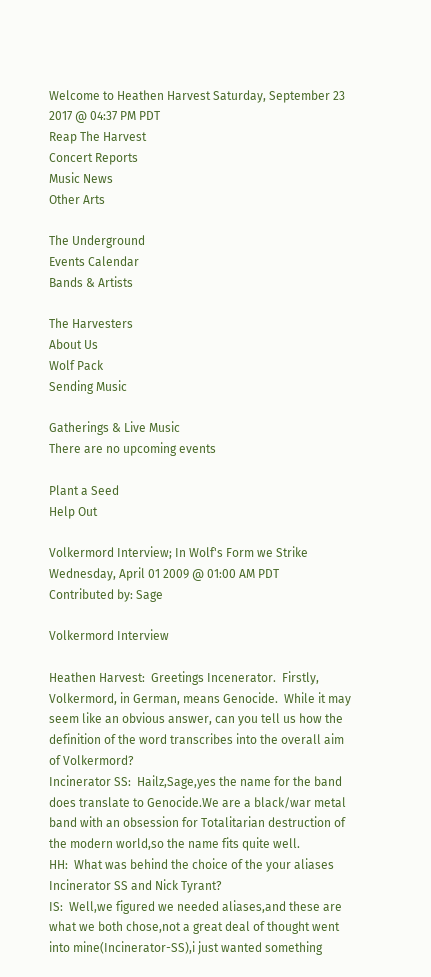Welcome to Heathen Harvest Saturday, September 23 2017 @ 04:37 PM PDT
Reap The Harvest
Concert Reports
Music News
Other Arts

The Underground
Events Calendar
Bands & Artists

The Harvesters
About Us
Wolf Pack
Sending Music

Gatherings & Live Music
There are no upcoming events

Plant a Seed
Help Out

Volkermord Interview; In Wolf's Form we Strike
Wednesday, April 01 2009 @ 01:00 AM PDT
Contributed by: Sage

Volkermord Interview

Heathen Harvest:  Greetings Incenerator.  Firstly, Volkermord, in German, means Genocide.  While it may seem like an obvious answer, can you tell us how the definition of the word transcribes into the overall aim of Volkermord?
Incinerator SS:  Hailz,Sage,yes the name for the band does translate to Genocide.We are a black/war metal band with an obsession for Totalitarian destruction of the modern world,so the name fits quite well.
HH:  What was behind the choice of the your aliases Incinerator SS and Nick Tyrant?
IS:  Well,we figured we needed aliases,and these are what we both chose,not a great deal of thought went into mine(Incinerator-SS),i just wanted something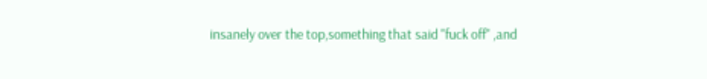insanely over the top,something that said "fuck off" ,and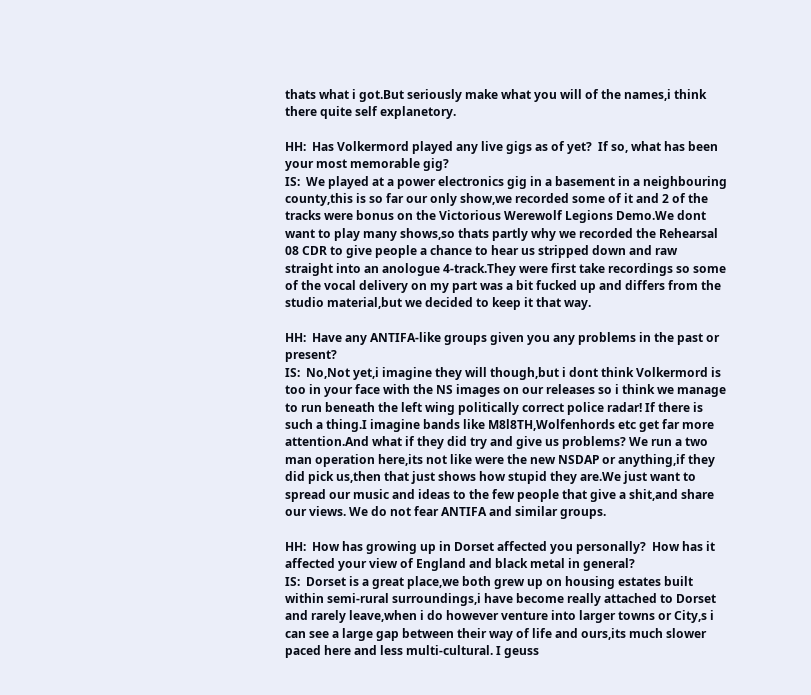thats what i got.But seriously make what you will of the names,i think there quite self explanetory.

HH:  Has Volkermord played any live gigs as of yet?  If so, what has been your most memorable gig?
IS:  We played at a power electronics gig in a basement in a neighbouring county,this is so far our only show,we recorded some of it and 2 of the tracks were bonus on the Victorious Werewolf Legions Demo.We dont want to play many shows,so thats partly why we recorded the Rehearsal 08 CDR to give people a chance to hear us stripped down and raw straight into an anologue 4-track.They were first take recordings so some of the vocal delivery on my part was a bit fucked up and differs from the studio material,but we decided to keep it that way.

HH:  Have any ANTIFA-like groups given you any problems in the past or present?
IS:  No,Not yet,i imagine they will though,but i dont think Volkermord is too in your face with the NS images on our releases so i think we manage to run beneath the left wing politically correct police radar! If there is such a thing.I imagine bands like M8l8TH,Wolfenhords etc get far more attention.And what if they did try and give us problems? We run a two man operation here,its not like were the new NSDAP or anything,if they did pick us,then that just shows how stupid they are.We just want to spread our music and ideas to the few people that give a shit,and share our views. We do not fear ANTIFA and similar groups.

HH:  How has growing up in Dorset affected you personally?  How has it affected your view of England and black metal in general?
IS:  Dorset is a great place,we both grew up on housing estates built within semi-rural surroundings,i have become really attached to Dorset and rarely leave,when i do however venture into larger towns or City,s i can see a large gap between their way of life and ours,its much slower paced here and less multi-cultural. I geuss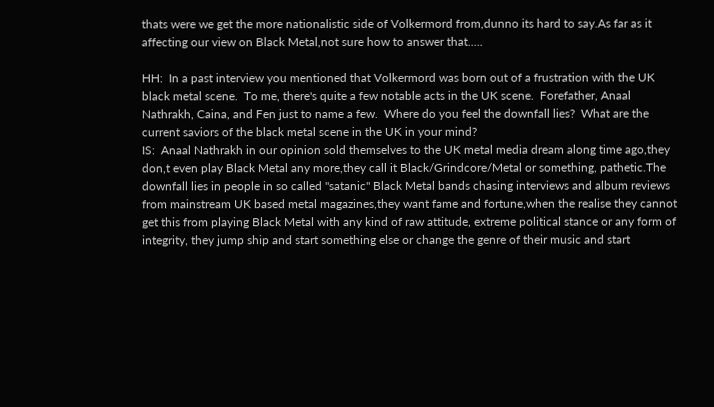thats were we get the more nationalistic side of Volkermord from,dunno its hard to say.As far as it affecting our view on Black Metal,not sure how to answer that.....

HH:  In a past interview you mentioned that Volkermord was born out of a frustration with the UK black metal scene.  To me, there's quite a few notable acts in the UK scene.  Forefather, Anaal Nathrakh, Caina, and Fen just to name a few.  Where do you feel the downfall lies?  What are the current saviors of the black metal scene in the UK in your mind?
IS:  Anaal Nathrakh in our opinion sold themselves to the UK metal media dream along time ago,they don,t even play Black Metal any more,they call it Black/Grindcore/Metal or something, pathetic.The downfall lies in people in so called "satanic" Black Metal bands chasing interviews and album reviews from mainstream UK based metal magazines,they want fame and fortune,when the realise they cannot get this from playing Black Metal with any kind of raw attitude, extreme political stance or any form of integrity, they jump ship and start something else or change the genre of their music and start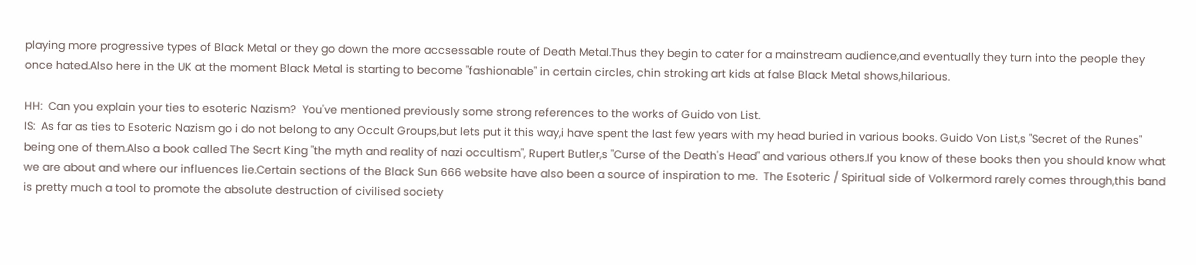playing more progressive types of Black Metal or they go down the more accsessable route of Death Metal.Thus they begin to cater for a mainstream audience,and eventually they turn into the people they once hated.Also here in the UK at the moment Black Metal is starting to become "fashionable" in certain circles, chin stroking art kids at false Black Metal shows,hilarious.

HH:  Can you explain your ties to esoteric Nazism?  You've mentioned previously some strong references to the works of Guido von List.
IS:  As far as ties to Esoteric Nazism go i do not belong to any Occult Groups,but lets put it this way,i have spent the last few years with my head buried in various books. Guido Von List,s "Secret of the Runes" being one of them.Also a book called The Secrt King "the myth and reality of nazi occultism", Rupert Butler,s "Curse of the Death's Head" and various others.If you know of these books then you should know what we are about and where our influences lie.Certain sections of the Black Sun 666 website have also been a source of inspiration to me.  The Esoteric / Spiritual side of Volkermord rarely comes through,this band is pretty much a tool to promote the absolute destruction of civilised society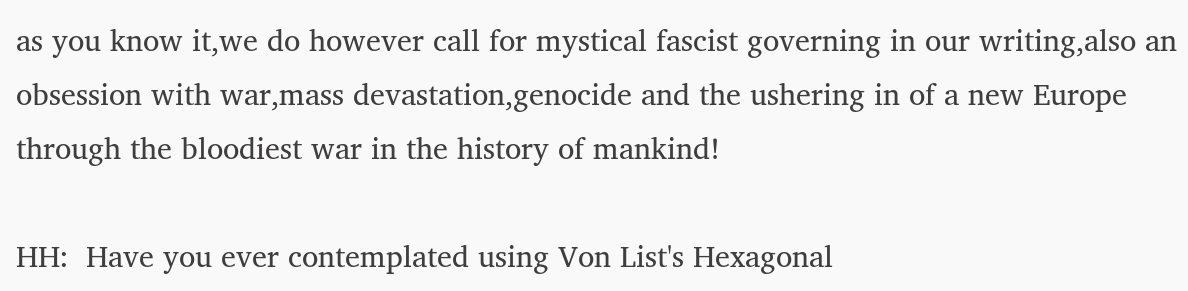as you know it,we do however call for mystical fascist governing in our writing,also an obsession with war,mass devastation,genocide and the ushering in of a new Europe through the bloodiest war in the history of mankind!

HH:  Have you ever contemplated using Von List's Hexagonal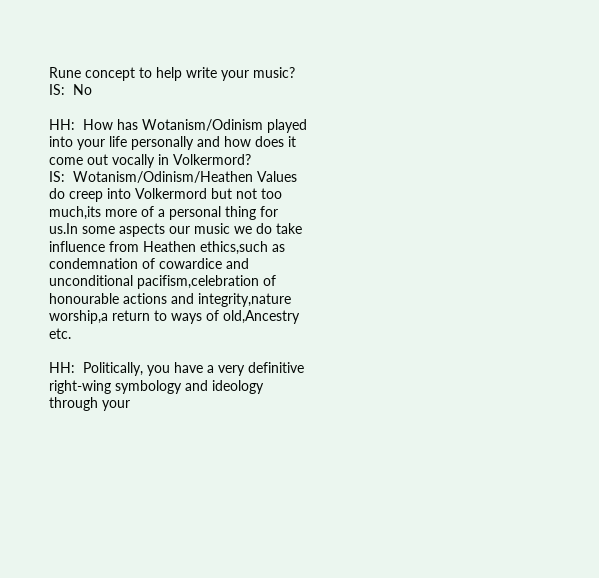Rune concept to help write your music?
IS:  No

HH:  How has Wotanism/Odinism played into your life personally and how does it come out vocally in Volkermord?
IS:  Wotanism/Odinism/Heathen Values do creep into Volkermord but not too much,its more of a personal thing for us.In some aspects our music we do take influence from Heathen ethics,such as condemnation of cowardice and unconditional pacifism,celebration of honourable actions and integrity,nature worship,a return to ways of old,Ancestry etc.

HH:  Politically, you have a very definitive right-wing symbology and ideology through your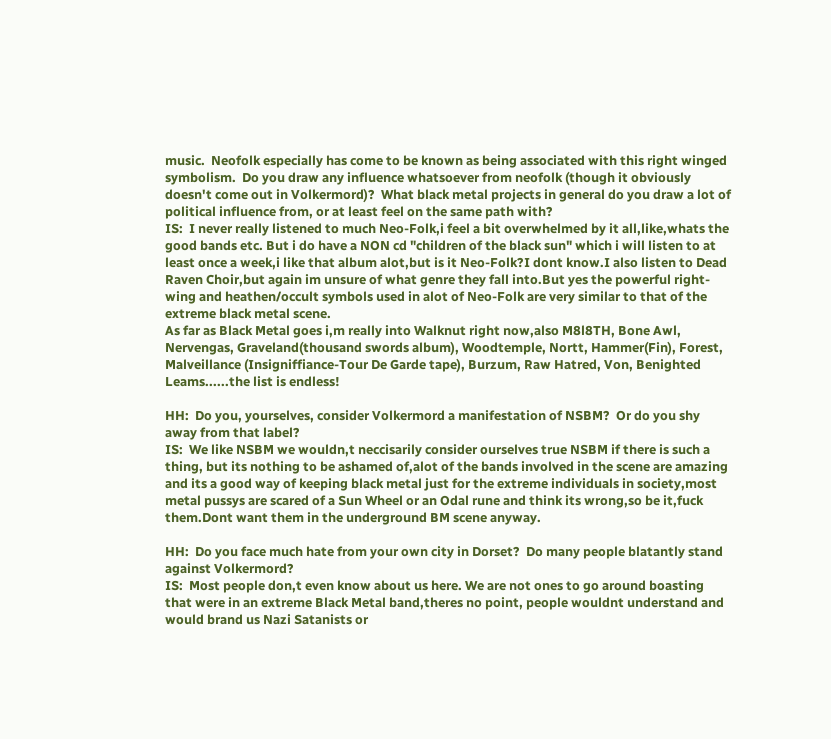music.  Neofolk especially has come to be known as being associated with this right winged symbolism.  Do you draw any influence whatsoever from neofolk (though it obviously doesn't come out in Volkermord)?  What black metal projects in general do you draw a lot of political influence from, or at least feel on the same path with?
IS:  I never really listened to much Neo-Folk,i feel a bit overwhelmed by it all,like,whats the good bands etc. But i do have a NON cd "children of the black sun" which i will listen to at least once a week,i like that album alot,but is it Neo-Folk?I dont know.I also listen to Dead Raven Choir,but again im unsure of what genre they fall into.But yes the powerful right-wing and heathen/occult symbols used in alot of Neo-Folk are very similar to that of the extreme black metal scene.
As far as Black Metal goes i,m really into Walknut right now,also M8l8TH, Bone Awl, Nervengas, Graveland(thousand swords album), Woodtemple, Nortt, Hammer(Fin), Forest, Malveillance (Insigniffiance-Tour De Garde tape), Burzum, Raw Hatred, Von, Benighted Leams......the list is endless!

HH:  Do you, yourselves, consider Volkermord a manifestation of NSBM?  Or do you shy away from that label?
IS:  We like NSBM we wouldn,t neccisarily consider ourselves true NSBM if there is such a thing, but its nothing to be ashamed of,alot of the bands involved in the scene are amazing and its a good way of keeping black metal just for the extreme individuals in society,most metal pussys are scared of a Sun Wheel or an Odal rune and think its wrong,so be it,fuck them.Dont want them in the underground BM scene anyway.

HH:  Do you face much hate from your own city in Dorset?  Do many people blatantly stand against Volkermord?
IS:  Most people don,t even know about us here. We are not ones to go around boasting that were in an extreme Black Metal band,theres no point, people wouldnt understand and would brand us Nazi Satanists or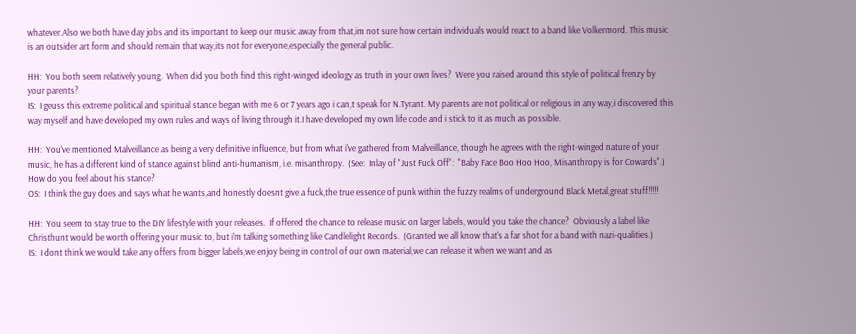whatever.Also we both have day jobs and its important to keep our music away from that,im not sure how certain individuals would react to a band like Volkermord. This music is an outsider art form and should remain that way,its not for everyone,especially the general public.

HH:  You both seem relatively young.  When did you both find this right-winged ideology as truth in your own lives?  Were you raised around this style of political frenzy by your parents?
IS:  I geuss this extreme political and spiritual stance began with me 6 or 7 years ago i can,t speak for N.Tyrant. My parents are not political or religious in any way,i discovered this way myself and have developed my own rules and ways of living through it.I have developed my own life code and i stick to it as much as possible.

HH:  You've mentioned Malveillance as being a very definitive influence, but from what i've gathered from Malveillance, though he agrees with the right-winged nature of your music, he has a different kind of stance against blind anti-humanism, i.e. misanthropy.  (See:  Inlay of "Just Fuck Off":  "Baby Face Boo Hoo Hoo, Misanthropy is for Cowards".)  How do you feel about his stance?
OS:  I think the guy does and says what he wants,and honestly doesnt give a fuck,the true essence of punk within the fuzzy realms of underground Black Metal,great stuff!!!!!

HH:  You seem to stay true to the DIY lifestyle with your releases.  If offered the chance to release music on larger labels, would you take the chance?  Obviously a label like Christhunt would be worth offering your music to, but i'm talking something like Candlelight Records.  (Granted we all know that's a far shot for a band with nazi-qualities.)
IS:  I dont think we would take any offers from bigger labels,we enjoy being in control of our own material,we can release it when we want and as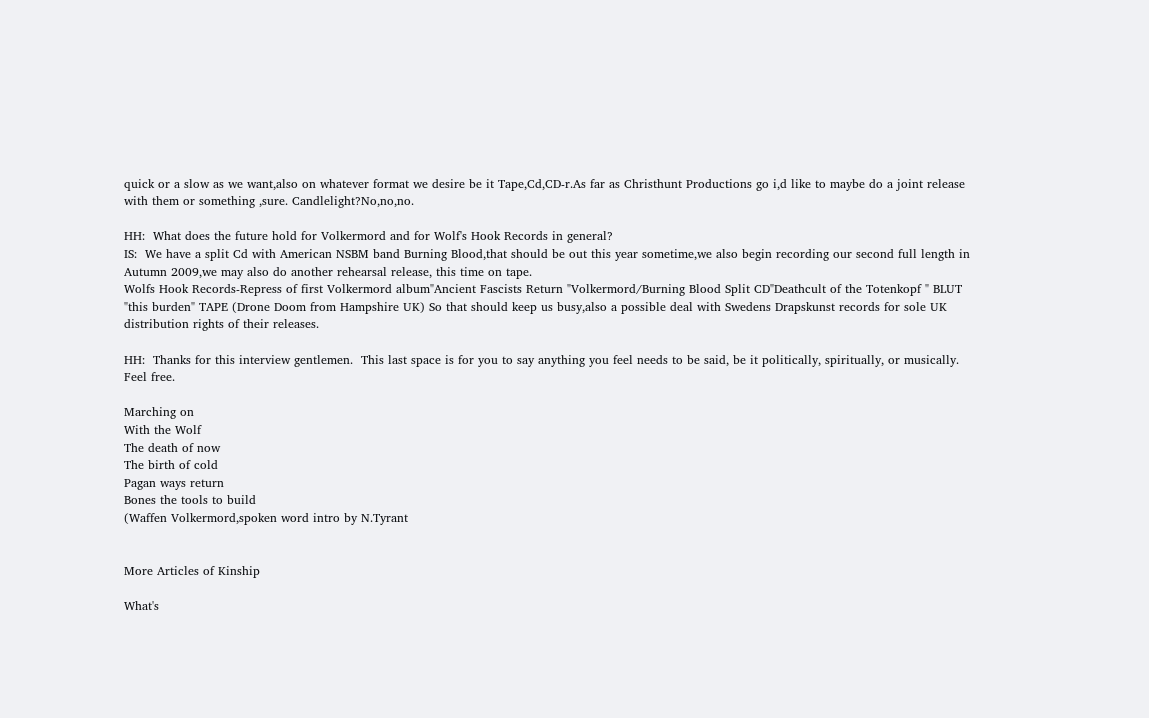quick or a slow as we want,also on whatever format we desire be it Tape,Cd,CD-r.As far as Christhunt Productions go i,d like to maybe do a joint release with them or something ,sure. Candlelight?No,no,no.

HH:  What does the future hold for Volkermord and for Wolf's Hook Records in general?
IS:  We have a split Cd with American NSBM band Burning Blood,that should be out this year sometime,we also begin recording our second full length in Autumn 2009,we may also do another rehearsal release, this time on tape.
Wolfs Hook Records-Repress of first Volkermord album"Ancient Fascists Return "Volkermord/Burning Blood Split CD"Deathcult of the Totenkopf " BLUT "this burden" TAPE (Drone Doom from Hampshire UK) So that should keep us busy,also a possible deal with Swedens Drapskunst records for sole UK distribution rights of their releases.

HH:  Thanks for this interview gentlemen.  This last space is for you to say anything you feel needs to be said, be it politically, spiritually, or musically.  Feel free.

Marching on
With the Wolf
The death of now
The birth of cold
Pagan ways return
Bones the tools to build
(Waffen Volkermord,spoken word intro by N.Tyrant


More Articles of Kinship

What's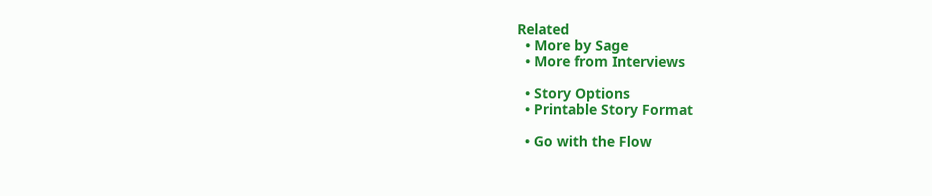Related
  • More by Sage
  • More from Interviews

  • Story Options
  • Printable Story Format

  • Go with the Flow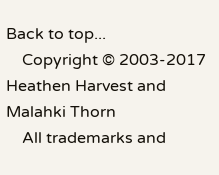Back to top...
    Copyright © 2003-2017 Heathen Harvest and Malahki Thorn
    All trademarks and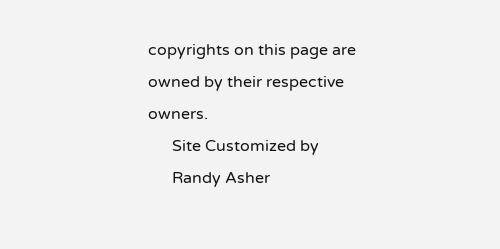copyrights on this page are owned by their respective owners.
      Site Customized by
      Randy Asher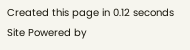Created this page in 0.12 seconds Site Powered by